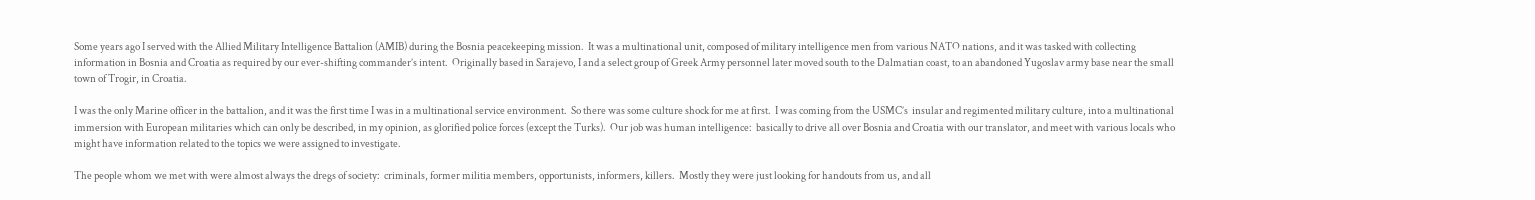Some years ago I served with the Allied Military Intelligence Battalion (AMIB) during the Bosnia peacekeeping mission.  It was a multinational unit, composed of military intelligence men from various NATO nations, and it was tasked with collecting information in Bosnia and Croatia as required by our ever-shifting commander’s intent.  Originally based in Sarajevo, I and a select group of Greek Army personnel later moved south to the Dalmatian coast, to an abandoned Yugoslav army base near the small town of Trogir, in Croatia.

I was the only Marine officer in the battalion, and it was the first time I was in a multinational service environment.  So there was some culture shock for me at first.  I was coming from the USMC’s  insular and regimented military culture, into a multinational immersion with European militaries which can only be described, in my opinion, as glorified police forces (except the Turks).  Our job was human intelligence:  basically to drive all over Bosnia and Croatia with our translator, and meet with various locals who might have information related to the topics we were assigned to investigate.

The people whom we met with were almost always the dregs of society:  criminals, former militia members, opportunists, informers, killers.  Mostly they were just looking for handouts from us, and all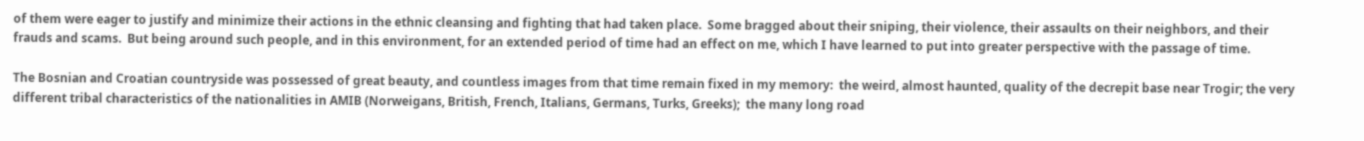of them were eager to justify and minimize their actions in the ethnic cleansing and fighting that had taken place.  Some bragged about their sniping, their violence, their assaults on their neighbors, and their frauds and scams.  But being around such people, and in this environment, for an extended period of time had an effect on me, which I have learned to put into greater perspective with the passage of time.

The Bosnian and Croatian countryside was possessed of great beauty, and countless images from that time remain fixed in my memory:  the weird, almost haunted, quality of the decrepit base near Trogir; the very different tribal characteristics of the nationalities in AMIB (Norweigans, British, French, Italians, Germans, Turks, Greeks);  the many long road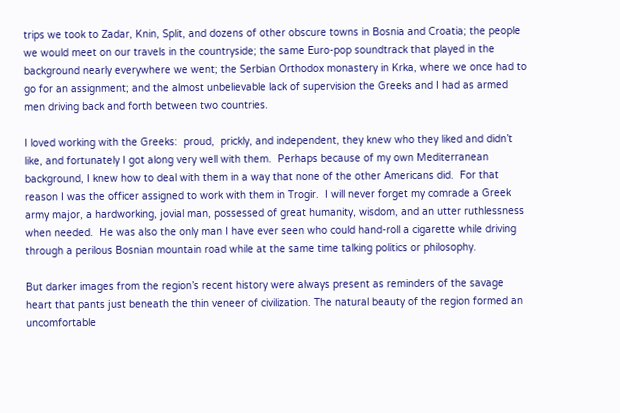trips we took to Zadar, Knin, Split, and dozens of other obscure towns in Bosnia and Croatia; the people we would meet on our travels in the countryside; the same Euro-pop soundtrack that played in the background nearly everywhere we went; the Serbian Orthodox monastery in Krka, where we once had to go for an assignment; and the almost unbelievable lack of supervision the Greeks and I had as armed men driving back and forth between two countries.

I loved working with the Greeks:  proud,  prickly, and independent, they knew who they liked and didn’t like, and fortunately I got along very well with them.  Perhaps because of my own Mediterranean background, I knew how to deal with them in a way that none of the other Americans did.  For that reason I was the officer assigned to work with them in Trogir.  I will never forget my comrade a Greek army major, a hardworking, jovial man, possessed of great humanity, wisdom, and an utter ruthlessness when needed.  He was also the only man I have ever seen who could hand-roll a cigarette while driving through a perilous Bosnian mountain road while at the same time talking politics or philosophy.

But darker images from the region’s recent history were always present as reminders of the savage heart that pants just beneath the thin veneer of civilization. The natural beauty of the region formed an uncomfortable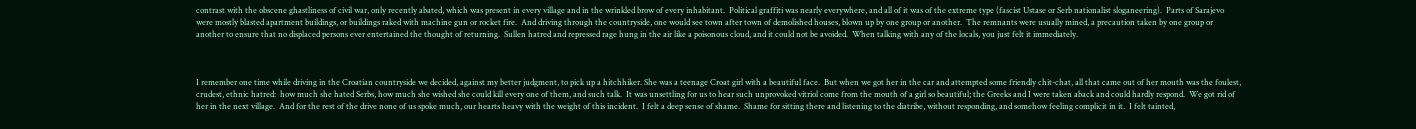contrast with the obscene ghastliness of civil war, only recently abated, which was present in every village and in the wrinkled brow of every inhabitant.  Political graffiti was nearly everywhere, and all of it was of the extreme type (fascist Ustase or Serb nationalist sloganeering).  Parts of Sarajevo were mostly blasted apartment buildings, or buildings raked with machine gun or rocket fire.  And driving through the countryside, one would see town after town of demolished houses, blown up by one group or another.  The remnants were usually mined, a precaution taken by one group or another to ensure that no displaced persons ever entertained the thought of returning.  Sullen hatred and repressed rage hung in the air like a poisonous cloud, and it could not be avoided.  When talking with any of the locals, you just felt it immediately.



I remember one time while driving in the Croatian countryside we decided, against my better judgment, to pick up a hitchhiker. She was a teenage Croat girl with a beautiful face.  But when we got her in the car and attempted some friendly chit-chat, all that came out of her mouth was the foulest, crudest, ethnic hatred:  how much she hated Serbs, how much she wished she could kill every one of them, and such talk.  It was unsettling for us to hear such unprovoked vitriol come from the mouth of a girl so beautiful; the Greeks and I were taken aback and could hardly respond.  We got rid of her in the next village.  And for the rest of the drive none of us spoke much, our hearts heavy with the weight of this incident.  I felt a deep sense of shame.  Shame for sitting there and listening to the diatribe, without responding, and somehow feeling complicit in it.  I felt tainted,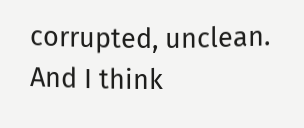corrupted, unclean.  And I think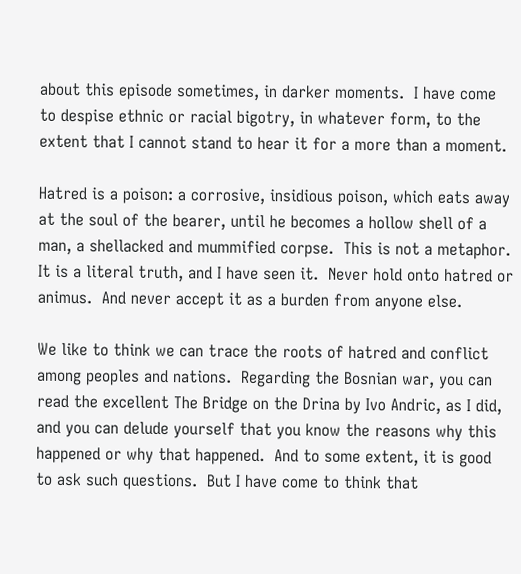about this episode sometimes, in darker moments.  I have come to despise ethnic or racial bigotry, in whatever form, to the extent that I cannot stand to hear it for a more than a moment.

Hatred is a poison: a corrosive, insidious poison, which eats away at the soul of the bearer, until he becomes a hollow shell of a man, a shellacked and mummified corpse.  This is not a metaphor.  It is a literal truth, and I have seen it.  Never hold onto hatred or animus.  And never accept it as a burden from anyone else.

We like to think we can trace the roots of hatred and conflict among peoples and nations.  Regarding the Bosnian war, you can read the excellent The Bridge on the Drina by Ivo Andric, as I did, and you can delude yourself that you know the reasons why this happened or why that happened.  And to some extent, it is good to ask such questions.  But I have come to think that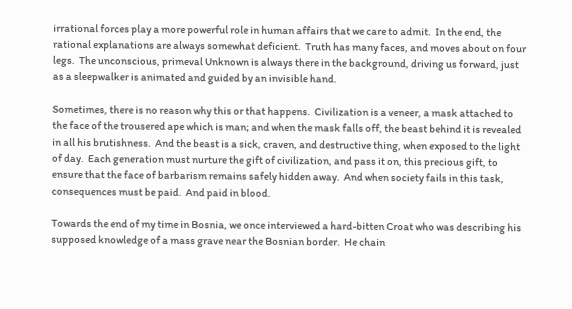irrational forces play a more powerful role in human affairs that we care to admit.  In the end, the rational explanations are always somewhat deficient.  Truth has many faces, and moves about on four legs.  The unconscious, primeval Unknown is always there in the background, driving us forward, just as a sleepwalker is animated and guided by an invisible hand.

Sometimes, there is no reason why this or that happens.  Civilization is a veneer, a mask attached to the face of the trousered ape which is man; and when the mask falls off, the beast behind it is revealed in all his brutishness.  And the beast is a sick, craven, and destructive thing, when exposed to the light of day.  Each generation must nurture the gift of civilization, and pass it on, this precious gift, to ensure that the face of barbarism remains safely hidden away.  And when society fails in this task, consequences must be paid.  And paid in blood.

Towards the end of my time in Bosnia, we once interviewed a hard-bitten Croat who was describing his supposed knowledge of a mass grave near the Bosnian border.  He chain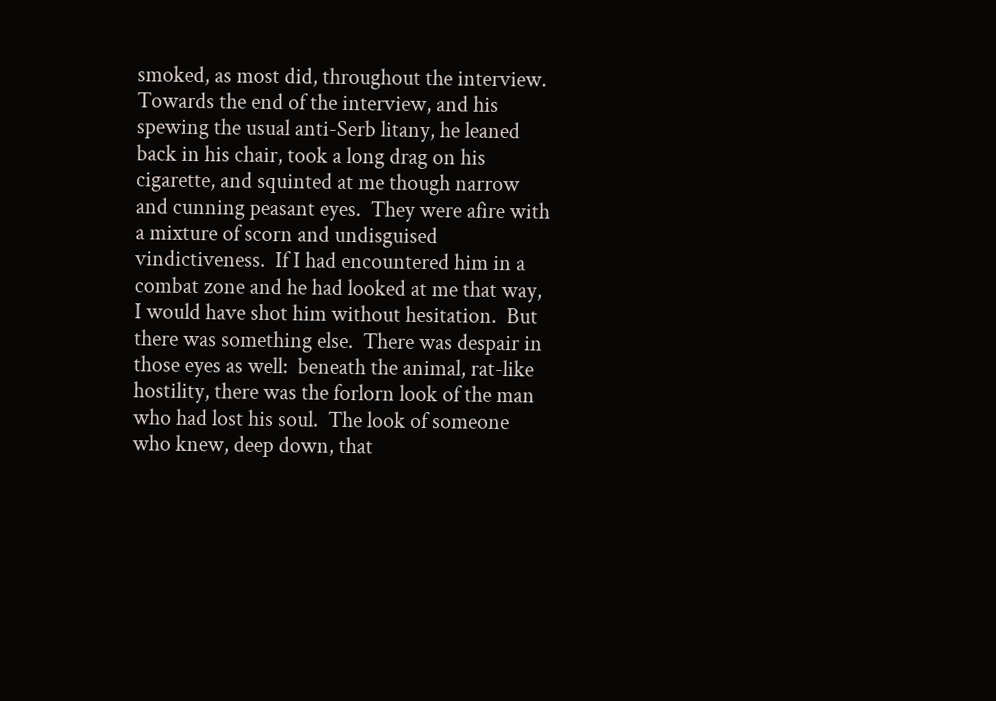smoked, as most did, throughout the interview.  Towards the end of the interview, and his spewing the usual anti-Serb litany, he leaned back in his chair, took a long drag on his cigarette, and squinted at me though narrow and cunning peasant eyes.  They were afire with a mixture of scorn and undisguised vindictiveness.  If I had encountered him in a combat zone and he had looked at me that way, I would have shot him without hesitation.  But there was something else.  There was despair in those eyes as well:  beneath the animal, rat-like hostility, there was the forlorn look of the man who had lost his soul.  The look of someone who knew, deep down, that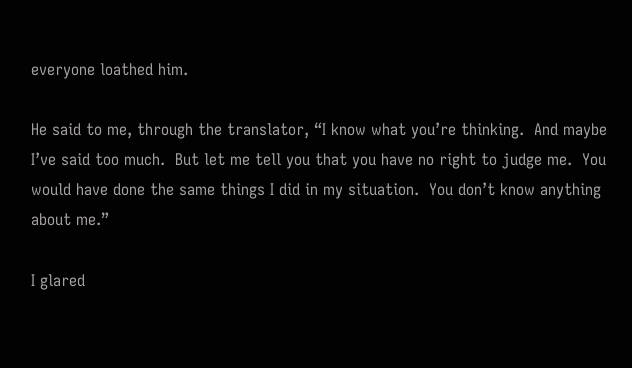everyone loathed him.

He said to me, through the translator, “I know what you’re thinking.  And maybe I’ve said too much.  But let me tell you that you have no right to judge me.  You would have done the same things I did in my situation.  You don’t know anything about me.”

I glared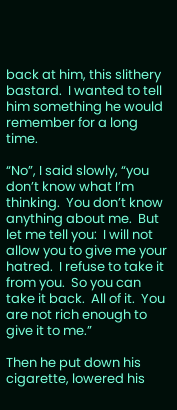back at him, this slithery bastard.  I wanted to tell him something he would remember for a long time.

“No”, I said slowly, “you don’t know what I’m thinking.  You don’t know anything about me.  But let me tell you:  I will not allow you to give me your hatred.  I refuse to take it from you.  So you can take it back.  All of it.  You are not rich enough to give it to me.”

Then he put down his cigarette, lowered his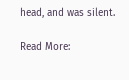head, and was silent.

Read More: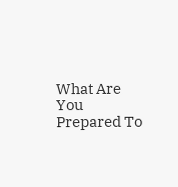What Are You Prepared To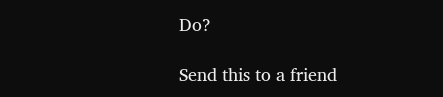Do?

Send this to a friend